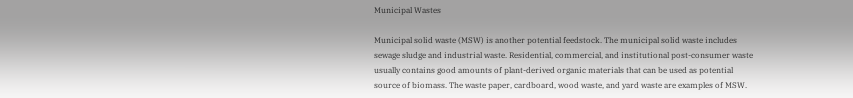Municipal Wastes

Municipal solid waste (MSW) is another potential feedstock. The municipal solid waste includes sewage sludge and industrial waste. Residential, commercial, and institutional post-consumer waste usually contains good amounts of plant-derived organic materials that can be used as potential source of biomass. The waste paper, cardboard, wood waste, and yard waste are examples of MSW.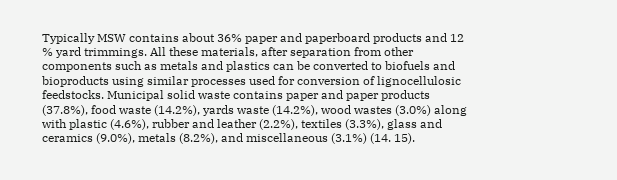Typically MSW contains about 36% paper and paperboard products and 12 % yard trimmings. All these materials, after separation from other components such as metals and plastics can be converted to biofuels and bioproducts using similar processes used for conversion of lignocellulosic feedstocks. Municipal solid waste contains paper and paper products (37.8%), food waste (14.2%), yards waste (14.2%), wood wastes (3.0%) along with plastic (4.6%), rubber and leather (2.2%), textiles (3.3%), glass and ceramics (9.0%), metals (8.2%), and miscellaneous (3.1%) (14. 15).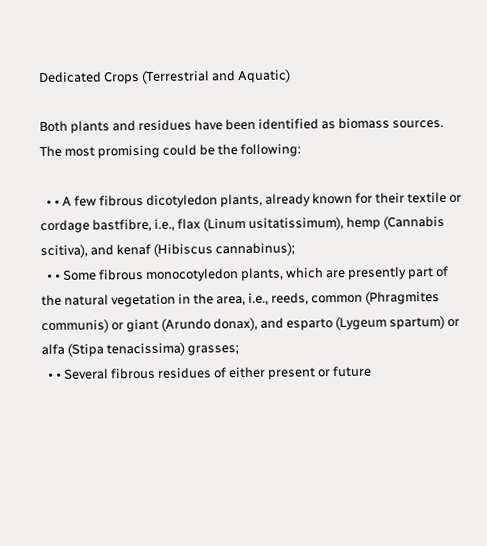Dedicated Crops (Terrestrial and Aquatic)

Both plants and residues have been identified as biomass sources. The most promising could be the following:

  • • A few fibrous dicotyledon plants, already known for their textile or cordage bastfibre, i.e., flax (Linum usitatissimum), hemp (Cannabis scitiva), and kenaf (Hibiscus cannabinus);
  • • Some fibrous monocotyledon plants, which are presently part of the natural vegetation in the area, i.e., reeds, common (Phragmites communis) or giant (Arundo donax), and esparto (Lygeum spartum) or alfa (Stipa tenacissima) grasses;
  • • Several fibrous residues of either present or future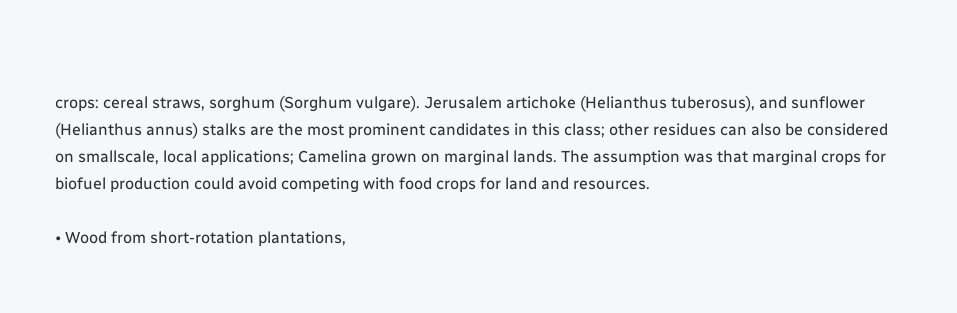crops: cereal straws, sorghum (Sorghum vulgare). Jerusalem artichoke (Helianthus tuberosus), and sunflower (Helianthus annus) stalks are the most prominent candidates in this class; other residues can also be considered on smallscale, local applications; Camelina grown on marginal lands. The assumption was that marginal crops for biofuel production could avoid competing with food crops for land and resources.

• Wood from short-rotation plantations,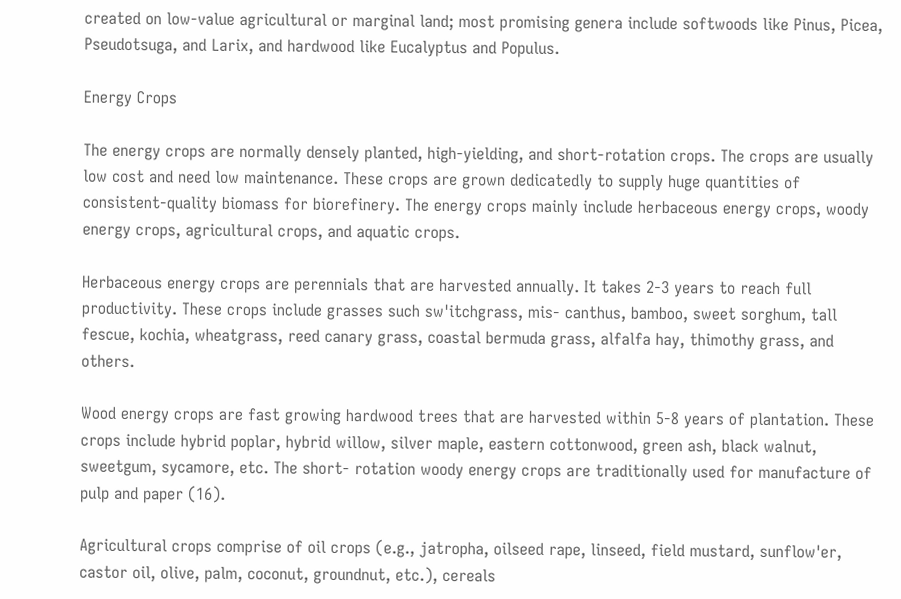created on low-value agricultural or marginal land; most promising genera include softwoods like Pinus, Picea, Pseudotsuga, and Larix, and hardwood like Eucalyptus and Populus.

Energy Crops

The energy crops are normally densely planted, high-yielding, and short-rotation crops. The crops are usually low cost and need low maintenance. These crops are grown dedicatedly to supply huge quantities of consistent-quality biomass for biorefinery. The energy crops mainly include herbaceous energy crops, woody energy crops, agricultural crops, and aquatic crops.

Herbaceous energy crops are perennials that are harvested annually. It takes 2-3 years to reach full productivity. These crops include grasses such sw'itchgrass, mis- canthus, bamboo, sweet sorghum, tall fescue, kochia, wheatgrass, reed canary grass, coastal bermuda grass, alfalfa hay, thimothy grass, and others.

Wood energy crops are fast growing hardwood trees that are harvested within 5-8 years of plantation. These crops include hybrid poplar, hybrid willow, silver maple, eastern cottonwood, green ash, black walnut, sweetgum, sycamore, etc. The short- rotation woody energy crops are traditionally used for manufacture of pulp and paper (16).

Agricultural crops comprise of oil crops (e.g., jatropha, oilseed rape, linseed, field mustard, sunflow'er, castor oil, olive, palm, coconut, groundnut, etc.), cereals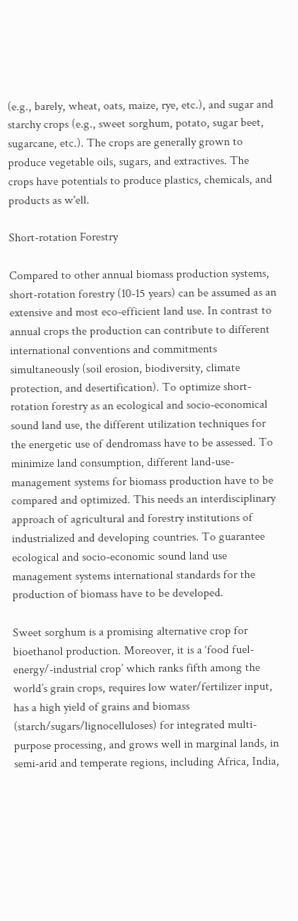(e.g., barely, wheat, oats, maize, rye, etc.), and sugar and starchy crops (e.g., sweet sorghum, potato, sugar beet, sugarcane, etc.). The crops are generally grown to produce vegetable oils, sugars, and extractives. The crops have potentials to produce plastics, chemicals, and products as w'ell.

Short-rotation Forestry

Compared to other annual biomass production systems, short-rotation forestry (10-15 years) can be assumed as an extensive and most eco-efficient land use. In contrast to annual crops the production can contribute to different international conventions and commitments simultaneously (soil erosion, biodiversity, climate protection, and desertification). To optimize short-rotation forestry as an ecological and socio-economical sound land use, the different utilization techniques for the energetic use of dendromass have to be assessed. To minimize land consumption, different land-use-management systems for biomass production have to be compared and optimized. This needs an interdisciplinary approach of agricultural and forestry institutions of industrialized and developing countries. To guarantee ecological and socio-economic sound land use management systems international standards for the production of biomass have to be developed.

Sweet sorghum is a promising alternative crop for bioethanol production. Moreover, it is a ‘food fuel-energy/-industrial crop’ which ranks fifth among the world’s grain crops, requires low water/fertilizer input, has a high yield of grains and biomass (starch/sugars/lignocelluloses) for integrated multi-purpose processing, and grows well in marginal lands, in semi-arid and temperate regions, including Africa, India,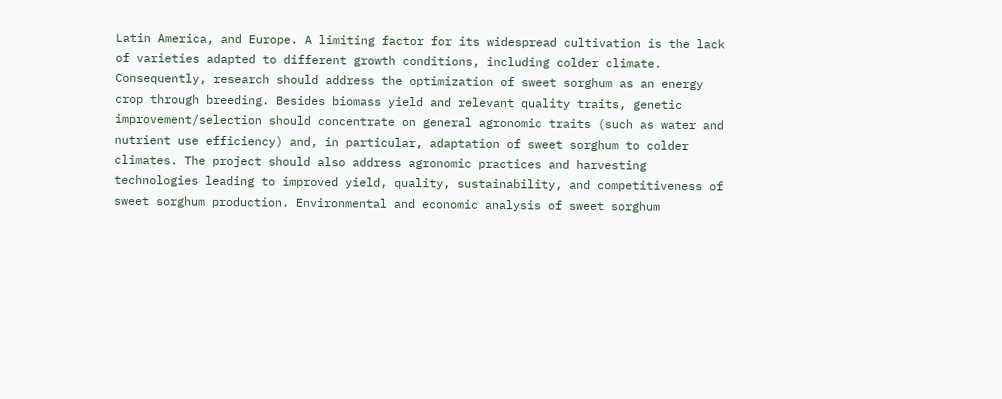Latin America, and Europe. A limiting factor for its widespread cultivation is the lack of varieties adapted to different growth conditions, including colder climate. Consequently, research should address the optimization of sweet sorghum as an energy crop through breeding. Besides biomass yield and relevant quality traits, genetic improvement/selection should concentrate on general agronomic traits (such as water and nutrient use efficiency) and, in particular, adaptation of sweet sorghum to colder climates. The project should also address agronomic practices and harvesting technologies leading to improved yield, quality, sustainability, and competitiveness of sweet sorghum production. Environmental and economic analysis of sweet sorghum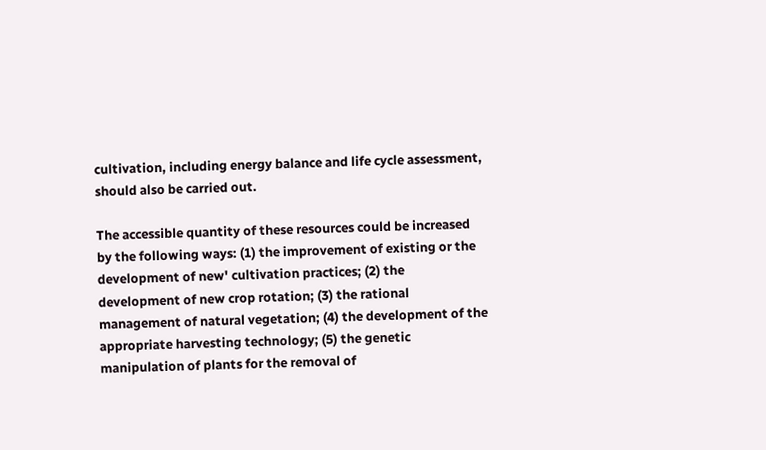cultivation, including energy balance and life cycle assessment, should also be carried out.

The accessible quantity of these resources could be increased by the following ways: (1) the improvement of existing or the development of new' cultivation practices; (2) the development of new crop rotation; (3) the rational management of natural vegetation; (4) the development of the appropriate harvesting technology; (5) the genetic manipulation of plants for the removal of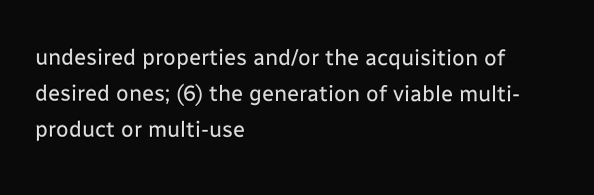undesired properties and/or the acquisition of desired ones; (6) the generation of viable multi-product or multi-use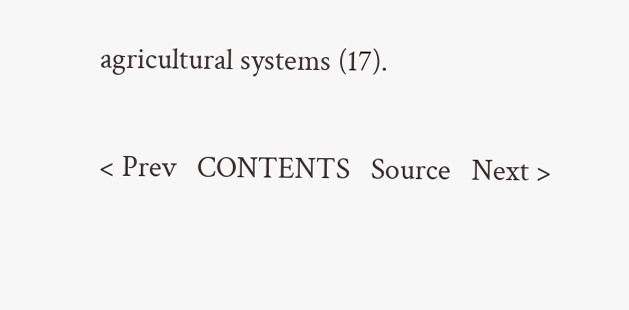agricultural systems (17).

< Prev   CONTENTS   Source   Next >